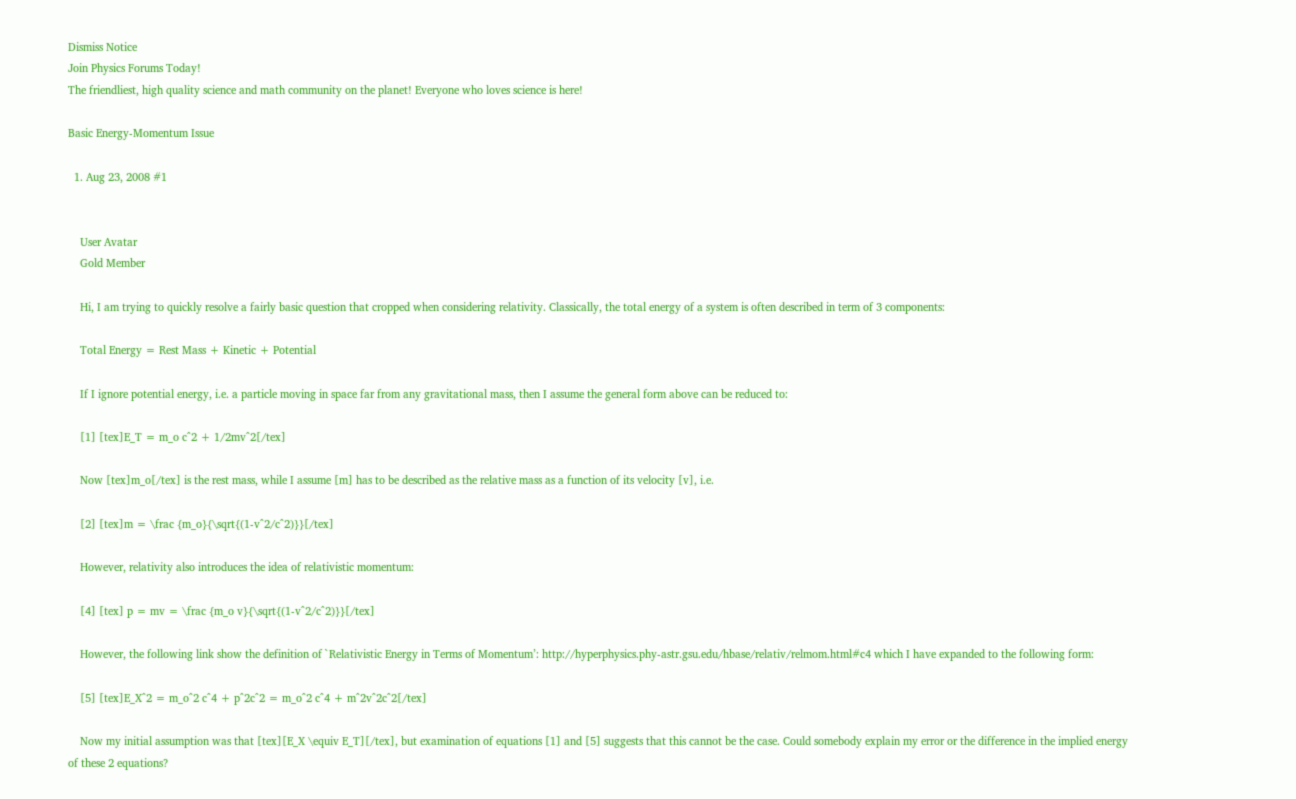Dismiss Notice
Join Physics Forums Today!
The friendliest, high quality science and math community on the planet! Everyone who loves science is here!

Basic Energy-Momentum Issue

  1. Aug 23, 2008 #1


    User Avatar
    Gold Member

    Hi, I am trying to quickly resolve a fairly basic question that cropped when considering relativity. Classically, the total energy of a system is often described in term of 3 components:

    Total Energy = Rest Mass + Kinetic + Potential

    If I ignore potential energy, i.e. a particle moving in space far from any gravitational mass, then I assume the general form above can be reduced to:

    [1] [tex]E_T = m_o c^2 + 1/2mv^2[/tex]

    Now [tex]m_o[/tex] is the rest mass, while I assume [m] has to be described as the relative mass as a function of its velocity [v], i.e.

    [2] [tex]m = \frac {m_o}{\sqrt{(1-v^2/c^2)}}[/tex]

    However, relativity also introduces the idea of relativistic momentum:

    [4] [tex] p = mv = \frac {m_o v}{\sqrt{(1-v^2/c^2)}}[/tex]

    However, the following link show the definition of `Relativistic Energy in Terms of Momentum’: http://hyperphysics.phy-astr.gsu.edu/hbase/relativ/relmom.html#c4 which I have expanded to the following form:

    [5] [tex]E_X^2 = m_o^2 c^4 + p^2c^2 = m_o^2 c^4 + m^2v^2c^2[/tex]

    Now my initial assumption was that [tex][E_X \equiv E_T][/tex], but examination of equations [1] and [5] suggests that this cannot be the case. Could somebody explain my error or the difference in the implied energy of these 2 equations?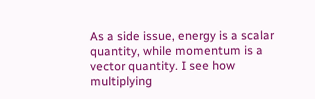As a side issue, energy is a scalar quantity, while momentum is a vector quantity. I see how multiplying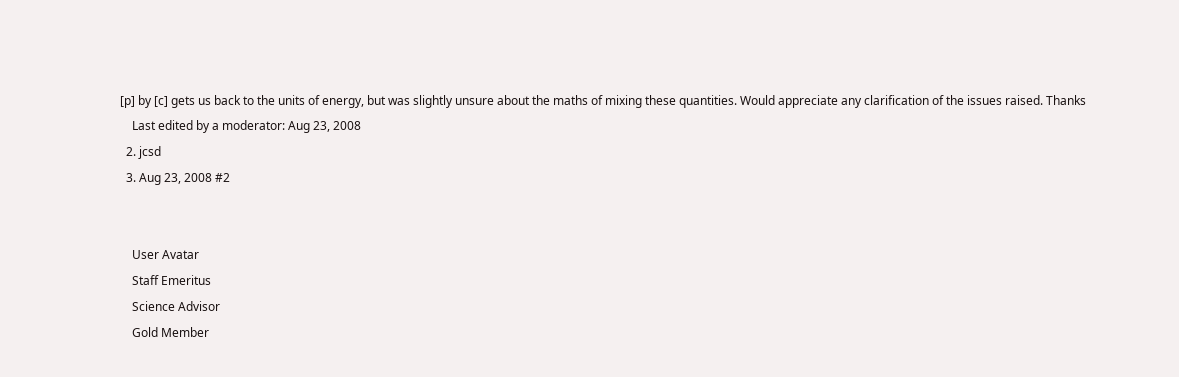[p] by [c] gets us back to the units of energy, but was slightly unsure about the maths of mixing these quantities. Would appreciate any clarification of the issues raised. Thanks
    Last edited by a moderator: Aug 23, 2008
  2. jcsd
  3. Aug 23, 2008 #2


    User Avatar
    Staff Emeritus
    Science Advisor
    Gold Member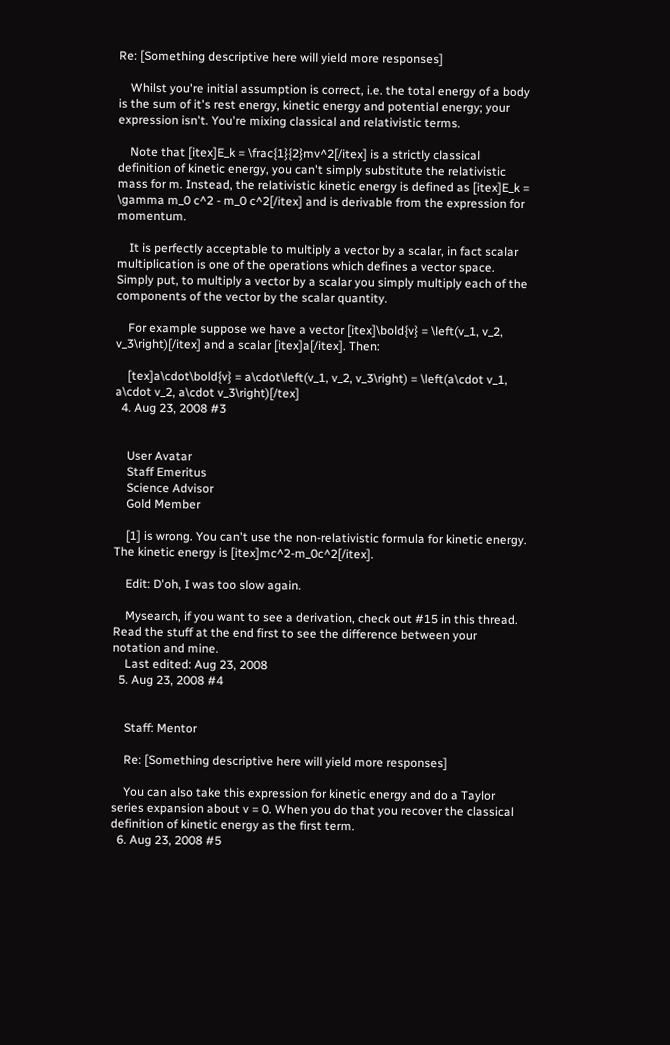Re: [Something descriptive here will yield more responses]

    Whilst you're initial assumption is correct, i.e. the total energy of a body is the sum of it's rest energy, kinetic energy and potential energy; your expression isn't. You're mixing classical and relativistic terms.

    Note that [itex]E_k = \frac{1}{2}mv^2[/itex] is a strictly classical definition of kinetic energy, you can't simply substitute the relativistic mass for m. Instead, the relativistic kinetic energy is defined as [itex]E_k = \gamma m_0 c^2 - m_0 c^2[/itex] and is derivable from the expression for momentum.

    It is perfectly acceptable to multiply a vector by a scalar, in fact scalar multiplication is one of the operations which defines a vector space. Simply put, to multiply a vector by a scalar you simply multiply each of the components of the vector by the scalar quantity.

    For example suppose we have a vector [itex]\bold{v} = \left(v_1, v_2, v_3\right)[/itex] and a scalar [itex]a[/itex]. Then:

    [tex]a\cdot\bold{v} = a\cdot\left(v_1, v_2, v_3\right) = \left(a\cdot v_1, a\cdot v_2, a\cdot v_3\right)[/tex]
  4. Aug 23, 2008 #3


    User Avatar
    Staff Emeritus
    Science Advisor
    Gold Member

    [1] is wrong. You can't use the non-relativistic formula for kinetic energy. The kinetic energy is [itex]mc^2-m_0c^2[/itex].

    Edit: D'oh, I was too slow again.

    Mysearch, if you want to see a derivation, check out #15 in this thread. Read the stuff at the end first to see the difference between your notation and mine.
    Last edited: Aug 23, 2008
  5. Aug 23, 2008 #4


    Staff: Mentor

    Re: [Something descriptive here will yield more responses]

    You can also take this expression for kinetic energy and do a Taylor series expansion about v = 0. When you do that you recover the classical definition of kinetic energy as the first term.
  6. Aug 23, 2008 #5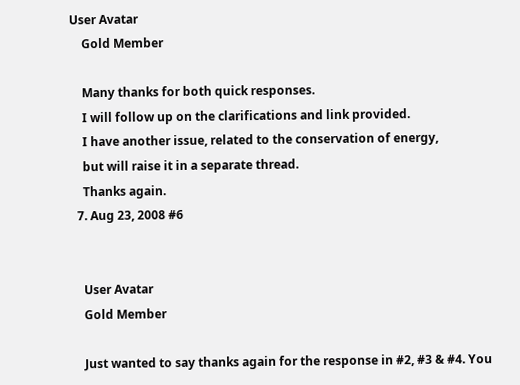User Avatar
    Gold Member

    Many thanks for both quick responses.
    I will follow up on the clarifications and link provided.
    I have another issue, related to the conservation of energy,
    but will raise it in a separate thread.
    Thanks again.
  7. Aug 23, 2008 #6


    User Avatar
    Gold Member

    Just wanted to say thanks again for the response in #2, #3 & #4. You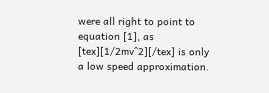were all right to point to equation [1], as [tex][1/2mv^2][/tex] is only a low speed approximation.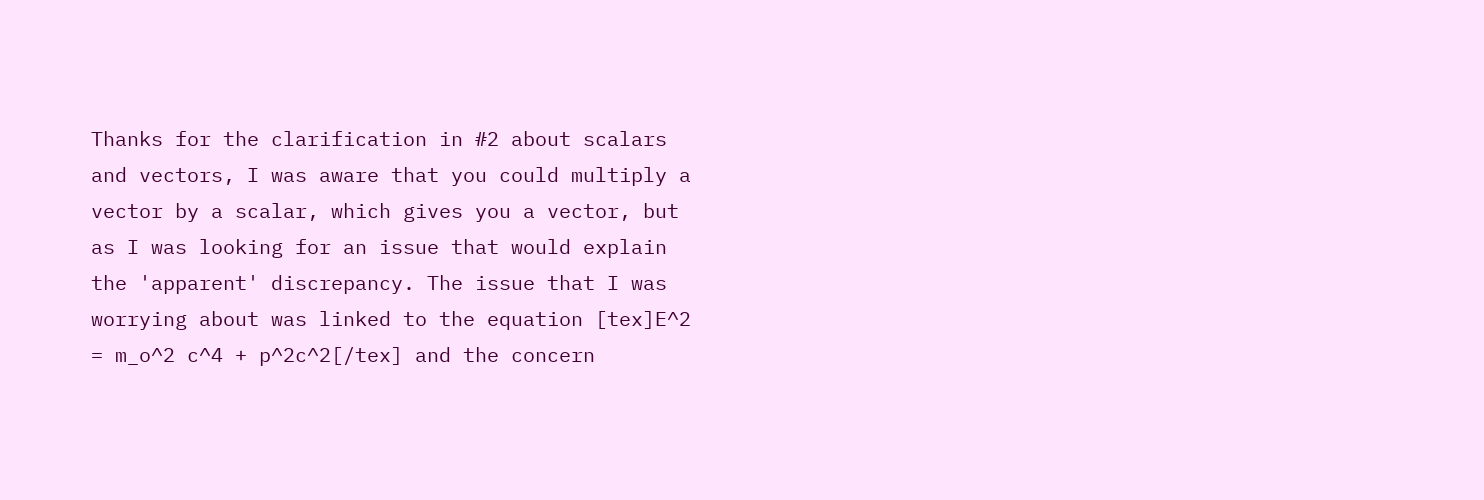Thanks for the clarification in #2 about scalars and vectors, I was aware that you could multiply a vector by a scalar, which gives you a vector, but as I was looking for an issue that would explain the 'apparent' discrepancy. The issue that I was worrying about was linked to the equation [tex]E^2 = m_o^2 c^4 + p^2c^2[/tex] and the concern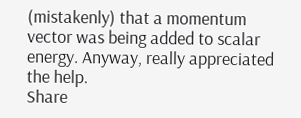(mistakenly) that a momentum vector was being added to scalar energy. Anyway, really appreciated the help.
Share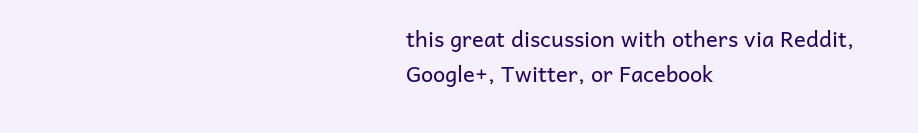this great discussion with others via Reddit, Google+, Twitter, or Facebook